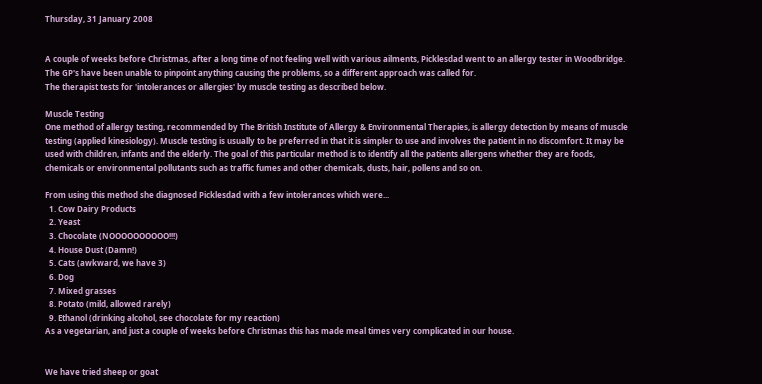Thursday, 31 January 2008


A couple of weeks before Christmas, after a long time of not feeling well with various ailments, Picklesdad went to an allergy tester in Woodbridge. The GP's have been unable to pinpoint anything causing the problems, so a different approach was called for.
The therapist tests for 'intolerances or allergies' by muscle testing as described below.

Muscle Testing
One method of allergy testing, recommended by The British Institute of Allergy & Environmental Therapies, is allergy detection by means of muscle testing (applied kinesiology). Muscle testing is usually to be preferred in that it is simpler to use and involves the patient in no discomfort. It may be used with children, infants and the elderly. The goal of this particular method is to identify all the patients allergens whether they are foods, chemicals or environmental pollutants such as traffic fumes and other chemicals, dusts, hair, pollens and so on.

From using this method she diagnosed Picklesdad with a few intolerances which were...
  1. Cow Dairy Products
  2. Yeast
  3. Chocolate (NOOOOOOOOOO!!!)
  4. House Dust (Damn!)
  5. Cats (awkward, we have 3)
  6. Dog
  7. Mixed grasses
  8. Potato (mild, allowed rarely)
  9. Ethanol (drinking alcohol, see chocolate for my reaction)
As a vegetarian, and just a couple of weeks before Christmas this has made meal times very complicated in our house.


We have tried sheep or goat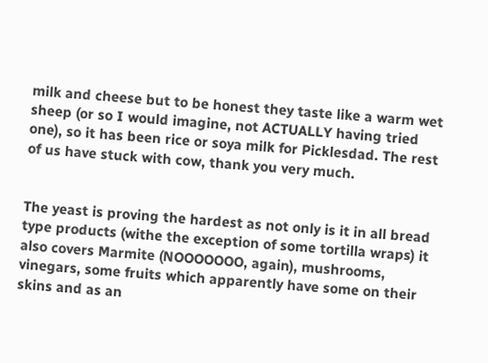milk and cheese but to be honest they taste like a warm wet sheep (or so I would imagine, not ACTUALLY having tried one), so it has been rice or soya milk for Picklesdad. The rest of us have stuck with cow, thank you very much.


The yeast is proving the hardest as not only is it in all bread type products (withe the exception of some tortilla wraps) it also covers Marmite (NOOOOOOO, again), mushrooms, vinegars, some fruits which apparently have some on their skins and as an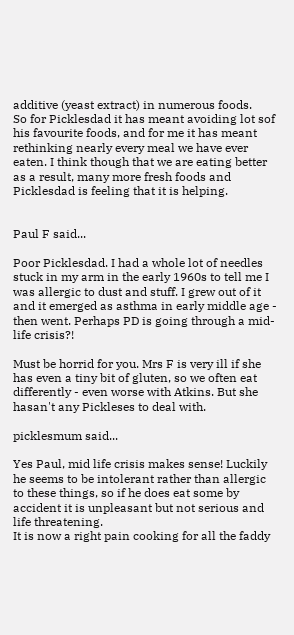additive (yeast extract) in numerous foods.
So for Picklesdad it has meant avoiding lot sof his favourite foods, and for me it has meant rethinking nearly every meal we have ever eaten. I think though that we are eating better as a result, many more fresh foods and Picklesdad is feeling that it is helping.


Paul F said...

Poor Picklesdad. I had a whole lot of needles stuck in my arm in the early 1960s to tell me I was allergic to dust and stuff. I grew out of it and it emerged as asthma in early middle age - then went. Perhaps PD is going through a mid-life crisis?!

Must be horrid for you. Mrs F is very ill if she has even a tiny bit of gluten, so we often eat differently - even worse with Atkins. But she hasan't any Pickleses to deal with.

picklesmum said...

Yes Paul, mid life crisis makes sense! Luckily he seems to be intolerant rather than allergic to these things, so if he does eat some by accident it is unpleasant but not serious and life threatening.
It is now a right pain cooking for all the faddy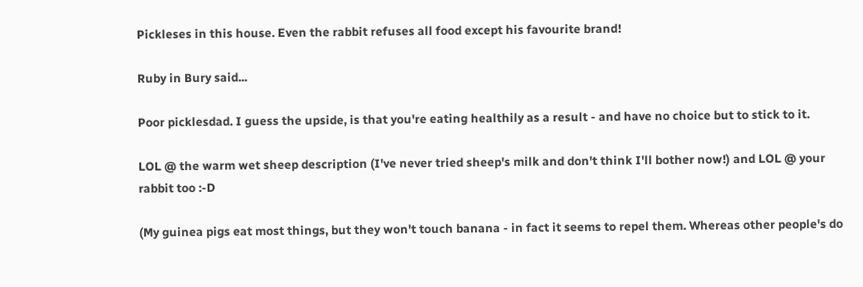Pickleses in this house. Even the rabbit refuses all food except his favourite brand!

Ruby in Bury said...

Poor picklesdad. I guess the upside, is that you're eating healthily as a result - and have no choice but to stick to it.

LOL @ the warm wet sheep description (I've never tried sheep's milk and don't think I'll bother now!) and LOL @ your rabbit too :-D

(My guinea pigs eat most things, but they won't touch banana - in fact it seems to repel them. Whereas other people's do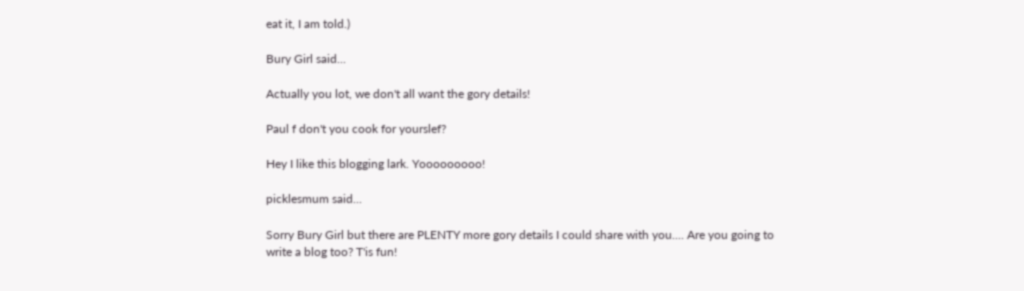eat it, I am told.)

Bury Girl said...

Actually you lot, we don't all want the gory details!

Paul f don't you cook for yourslef?

Hey I like this blogging lark. Yooooooooo!

picklesmum said...

Sorry Bury Girl but there are PLENTY more gory details I could share with you.... Are you going to write a blog too? T'is fun!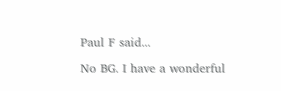Paul F said...

No BG. I have a wonderful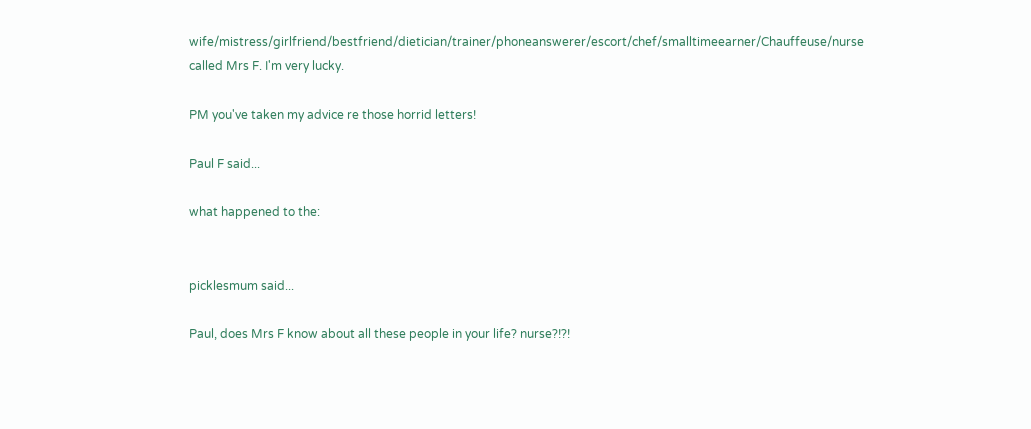wife/mistress/girlfriend/bestfriend/dietician/trainer/phoneanswerer/escort/chef/smalltimeearner/Chauffeuse/nurse called Mrs F. I'm very lucky.

PM you've taken my advice re those horrid letters!

Paul F said...

what happened to the:


picklesmum said...

Paul, does Mrs F know about all these people in your life? nurse?!?!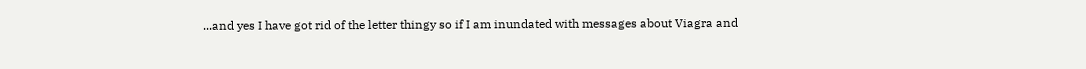...and yes I have got rid of the letter thingy so if I am inundated with messages about Viagra and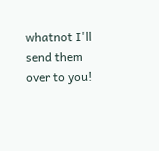whatnot I'll send them over to you!